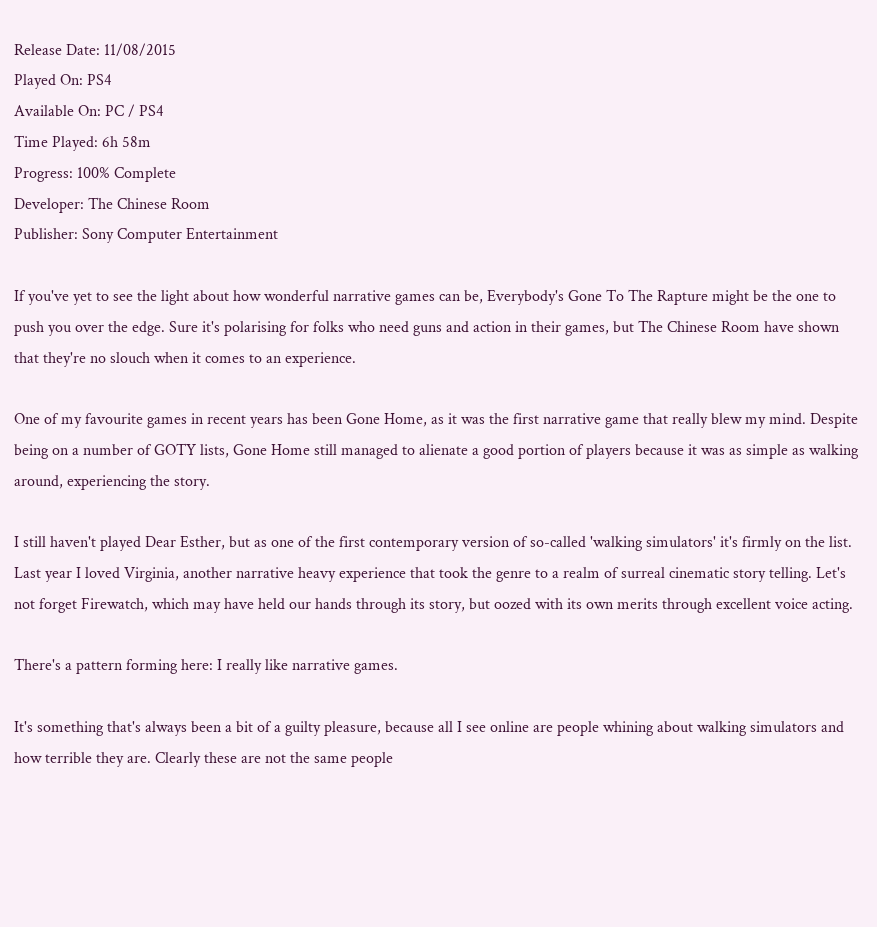Release Date: 11/08/2015
Played On: PS4
Available On: PC / PS4
Time Played: 6h 58m
Progress: 100% Complete
Developer: The Chinese Room
Publisher: Sony Computer Entertainment

If you've yet to see the light about how wonderful narrative games can be, Everybody's Gone To The Rapture might be the one to push you over the edge. Sure it's polarising for folks who need guns and action in their games, but The Chinese Room have shown that they're no slouch when it comes to an experience.

One of my favourite games in recent years has been Gone Home, as it was the first narrative game that really blew my mind. Despite being on a number of GOTY lists, Gone Home still managed to alienate a good portion of players because it was as simple as walking around, experiencing the story.

I still haven't played Dear Esther, but as one of the first contemporary version of so-called 'walking simulators' it's firmly on the list. Last year I loved Virginia, another narrative heavy experience that took the genre to a realm of surreal cinematic story telling. Let's not forget Firewatch, which may have held our hands through its story, but oozed with its own merits through excellent voice acting.

There's a pattern forming here: I really like narrative games.

It's something that's always been a bit of a guilty pleasure, because all I see online are people whining about walking simulators and how terrible they are. Clearly these are not the same people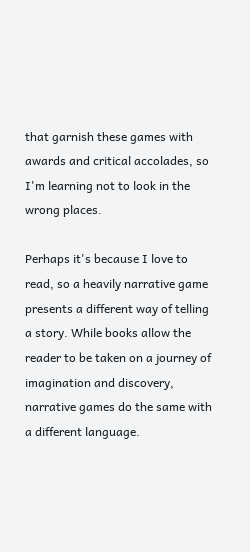that garnish these games with awards and critical accolades, so I'm learning not to look in the wrong places.

Perhaps it's because I love to read, so a heavily narrative game presents a different way of telling a story. While books allow the reader to be taken on a journey of imagination and discovery, narrative games do the same with a different language.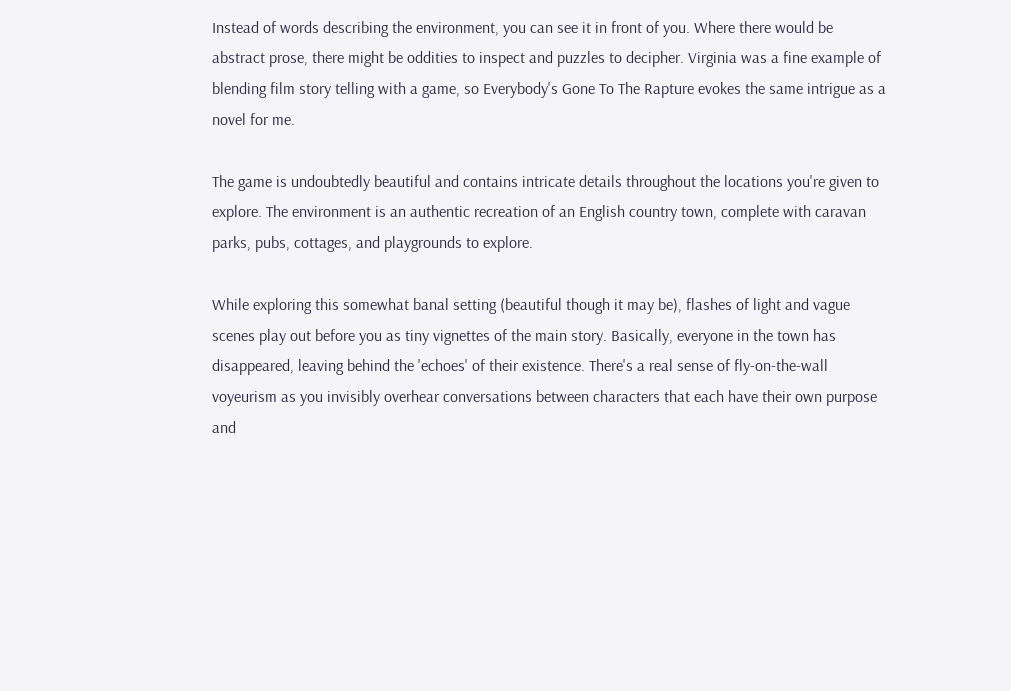Instead of words describing the environment, you can see it in front of you. Where there would be abstract prose, there might be oddities to inspect and puzzles to decipher. Virginia was a fine example of blending film story telling with a game, so Everybody's Gone To The Rapture evokes the same intrigue as a novel for me.

The game is undoubtedly beautiful and contains intricate details throughout the locations you're given to explore. The environment is an authentic recreation of an English country town, complete with caravan parks, pubs, cottages, and playgrounds to explore.

While exploring this somewhat banal setting (beautiful though it may be), flashes of light and vague scenes play out before you as tiny vignettes of the main story. Basically, everyone in the town has disappeared, leaving behind the 'echoes' of their existence. There's a real sense of fly-on-the-wall voyeurism as you invisibly overhear conversations between characters that each have their own purpose and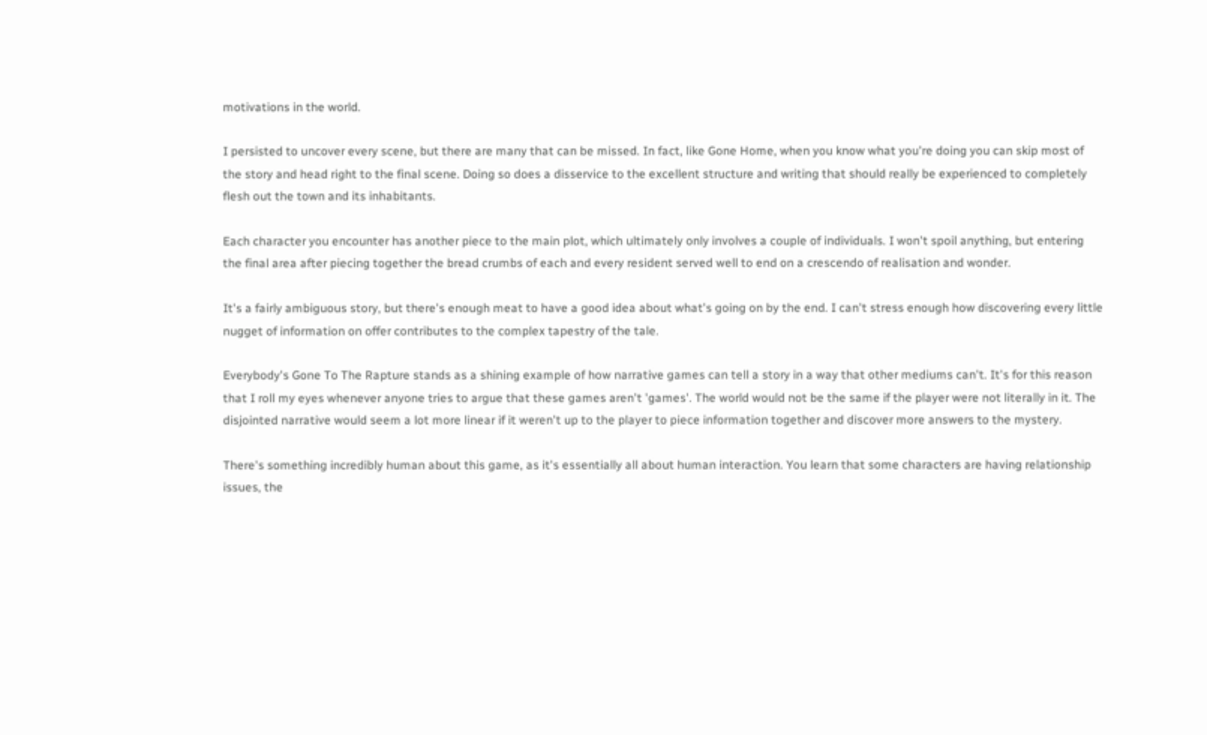motivations in the world.

I persisted to uncover every scene, but there are many that can be missed. In fact, like Gone Home, when you know what you're doing you can skip most of the story and head right to the final scene. Doing so does a disservice to the excellent structure and writing that should really be experienced to completely flesh out the town and its inhabitants.

Each character you encounter has another piece to the main plot, which ultimately only involves a couple of individuals. I won't spoil anything, but entering the final area after piecing together the bread crumbs of each and every resident served well to end on a crescendo of realisation and wonder.

It's a fairly ambiguous story, but there's enough meat to have a good idea about what's going on by the end. I can't stress enough how discovering every little nugget of information on offer contributes to the complex tapestry of the tale.

Everybody's Gone To The Rapture stands as a shining example of how narrative games can tell a story in a way that other mediums can't. It's for this reason that I roll my eyes whenever anyone tries to argue that these games aren't 'games'. The world would not be the same if the player were not literally in it. The disjointed narrative would seem a lot more linear if it weren't up to the player to piece information together and discover more answers to the mystery.

There's something incredibly human about this game, as it's essentially all about human interaction. You learn that some characters are having relationship issues, the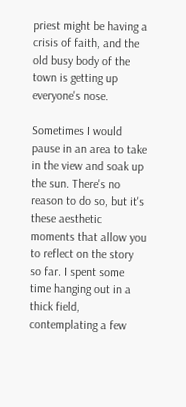priest might be having a crisis of faith, and the old busy body of the town is getting up everyone's nose.

Sometimes I would pause in an area to take in the view and soak up the sun. There's no reason to do so, but it's these aesthetic moments that allow you to reflect on the story so far. I spent some time hanging out in a thick field, contemplating a few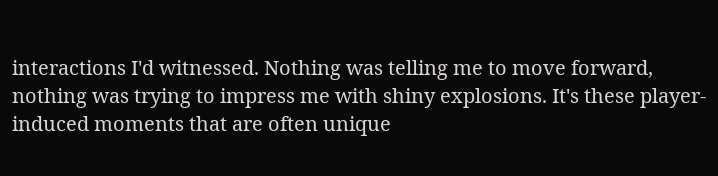interactions I'd witnessed. Nothing was telling me to move forward, nothing was trying to impress me with shiny explosions. It's these player-induced moments that are often unique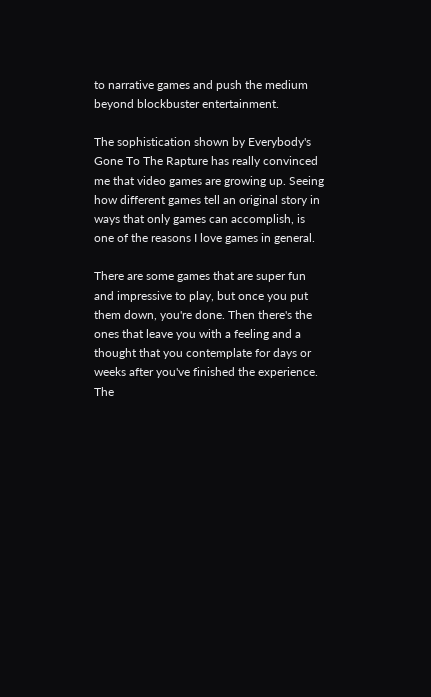to narrative games and push the medium beyond blockbuster entertainment.

The sophistication shown by Everybody's Gone To The Rapture has really convinced me that video games are growing up. Seeing how different games tell an original story in ways that only games can accomplish, is one of the reasons I love games in general.

There are some games that are super fun and impressive to play, but once you put them down, you're done. Then there's the ones that leave you with a feeling and a thought that you contemplate for days or weeks after you've finished the experience. The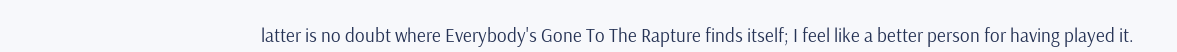latter is no doubt where Everybody's Gone To The Rapture finds itself; I feel like a better person for having played it.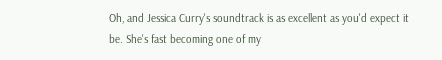Oh, and Jessica Curry's soundtrack is as excellent as you'd expect it be. She's fast becoming one of my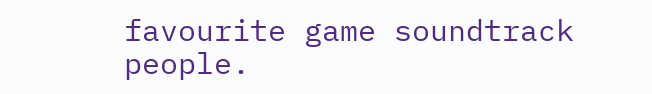favourite game soundtrack people.